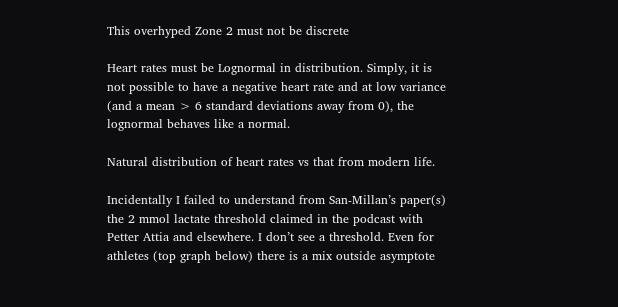This overhyped Zone 2 must not be discrete

Heart rates must be Lognormal in distribution. Simply, it is not possible to have a negative heart rate and at low variance (and a mean > 6 standard deviations away from 0), the lognormal behaves like a normal.

Natural distribution of heart rates vs that from modern life.

Incidentally I failed to understand from San-Millan’s paper(s) the 2 mmol lactate threshold claimed in the podcast with Petter Attia and elsewhere. I don’t see a threshold. Even for athletes (top graph below) there is a mix outside asymptote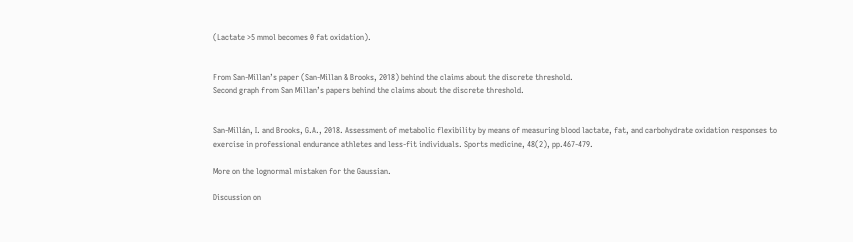(Lactate >5 mmol becomes 0 fat oxidation).


From San-Millan’s paper (San-Millan & Brooks, 2018) behind the claims about the discrete threshold.
Second graph from San Millan’s papers behind the claims about the discrete threshold.


San-Millán, I. and Brooks, G.A., 2018. Assessment of metabolic flexibility by means of measuring blood lactate, fat, and carbohydrate oxidation responses to exercise in professional endurance athletes and less-fit individuals. Sports medicine, 48(2), pp.467-479.

More on the lognormal mistaken for the Gaussian.

Discussion on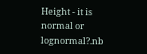Height - it is normal or lognormal?.nb